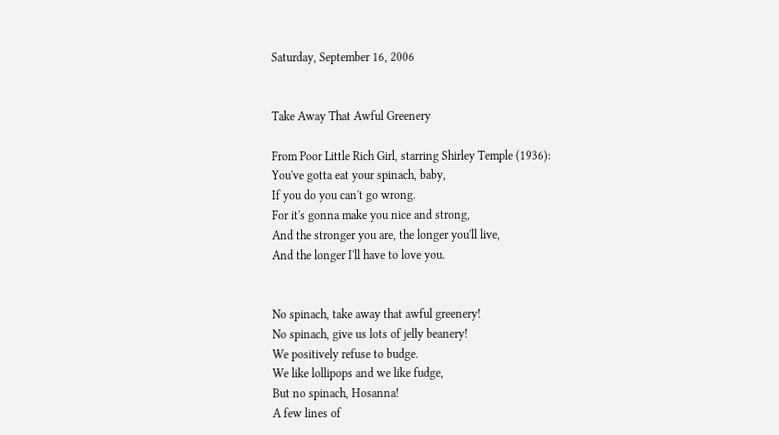Saturday, September 16, 2006


Take Away That Awful Greenery

From Poor Little Rich Girl, starring Shirley Temple (1936):
You've gotta eat your spinach, baby,
If you do you can't go wrong.
For it's gonna make you nice and strong,
And the stronger you are, the longer you'll live,
And the longer I'll have to love you.


No spinach, take away that awful greenery!
No spinach, give us lots of jelly beanery!
We positively refuse to budge.
We like lollipops and we like fudge,
But no spinach, Hosanna!
A few lines of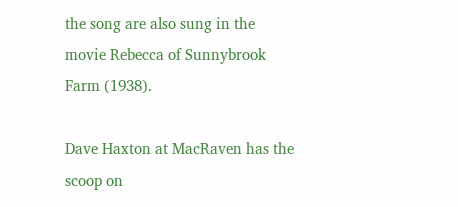the song are also sung in the movie Rebecca of Sunnybrook Farm (1938).

Dave Haxton at MacRaven has the scoop on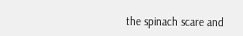the spinach scare and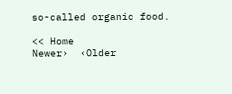so-called organic food.

<< Home
Newer›  ‹Older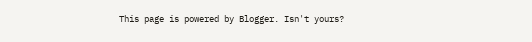This page is powered by Blogger. Isn't yours?